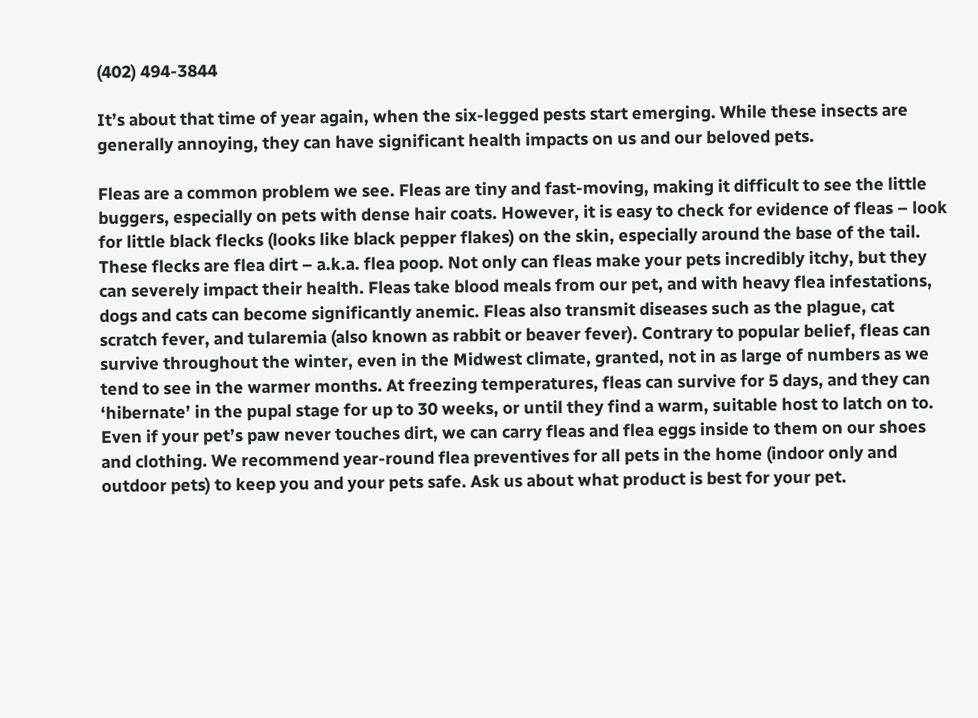(402) 494-3844

It’s about that time of year again, when the six-legged pests start emerging. While these insects are generally annoying, they can have significant health impacts on us and our beloved pets.

Fleas are a common problem we see. Fleas are tiny and fast-moving, making it difficult to see the little buggers, especially on pets with dense hair coats. However, it is easy to check for evidence of fleas – look for little black flecks (looks like black pepper flakes) on the skin, especially around the base of the tail. These flecks are flea dirt – a.k.a. flea poop. Not only can fleas make your pets incredibly itchy, but they can severely impact their health. Fleas take blood meals from our pet, and with heavy flea infestations, dogs and cats can become significantly anemic. Fleas also transmit diseases such as the plague, cat scratch fever, and tularemia (also known as rabbit or beaver fever). Contrary to popular belief, fleas can survive throughout the winter, even in the Midwest climate, granted, not in as large of numbers as we tend to see in the warmer months. At freezing temperatures, fleas can survive for 5 days, and they can ‘hibernate’ in the pupal stage for up to 30 weeks, or until they find a warm, suitable host to latch on to. Even if your pet’s paw never touches dirt, we can carry fleas and flea eggs inside to them on our shoes and clothing. We recommend year-round flea preventives for all pets in the home (indoor only and outdoor pets) to keep you and your pets safe. Ask us about what product is best for your pet.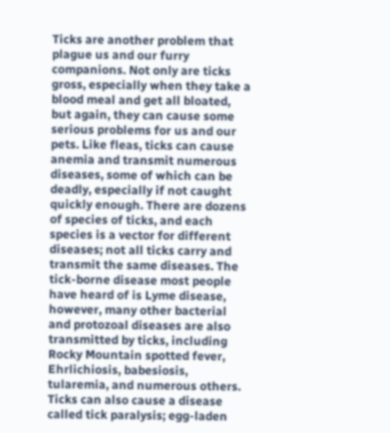Ticks are another problem that plague us and our furry companions. Not only are ticks gross, especially when they take a blood meal and get all bloated, but again, they can cause some serious problems for us and our pets. Like fleas, ticks can cause anemia and transmit numerous diseases, some of which can be deadly, especially if not caught quickly enough. There are dozens of species of ticks, and each species is a vector for different diseases; not all ticks carry and transmit the same diseases. The tick-borne disease most people have heard of is Lyme disease, however, many other bacterial and protozoal diseases are also transmitted by ticks, including Rocky Mountain spotted fever, Ehrlichiosis, babesiosis, tularemia, and numerous others. Ticks can also cause a disease called tick paralysis; egg-laden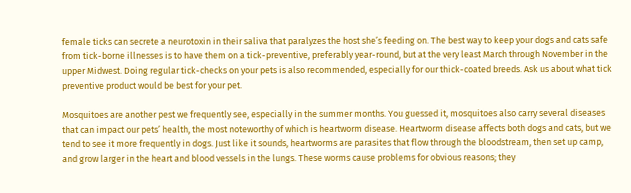female ticks can secrete a neurotoxin in their saliva that paralyzes the host she’s feeding on. The best way to keep your dogs and cats safe from tick-borne illnesses is to have them on a tick-preventive, preferably year-round, but at the very least March through November in the upper Midwest. Doing regular tick-checks on your pets is also recommended, especially for our thick-coated breeds. Ask us about what tick preventive product would be best for your pet.

Mosquitoes are another pest we frequently see, especially in the summer months. You guessed it, mosquitoes also carry several diseases that can impact our pets’ health, the most noteworthy of which is heartworm disease. Heartworm disease affects both dogs and cats, but we tend to see it more frequently in dogs. Just like it sounds, heartworms are parasites that flow through the bloodstream, then set up camp, and grow larger in the heart and blood vessels in the lungs. These worms cause problems for obvious reasons; they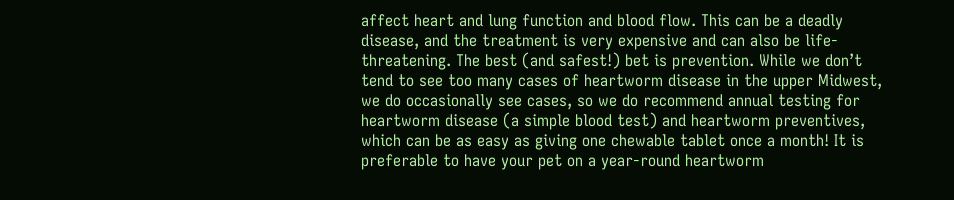affect heart and lung function and blood flow. This can be a deadly disease, and the treatment is very expensive and can also be life-threatening. The best (and safest!) bet is prevention. While we don’t tend to see too many cases of heartworm disease in the upper Midwest, we do occasionally see cases, so we do recommend annual testing for heartworm disease (a simple blood test) and heartworm preventives, which can be as easy as giving one chewable tablet once a month! It is preferable to have your pet on a year-round heartworm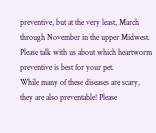preventive, but at the very least, March through November in the upper Midwest. Please talk with us about which heartworm preventive is best for your pet.
While many of these diseases are scary, they are also preventable! Please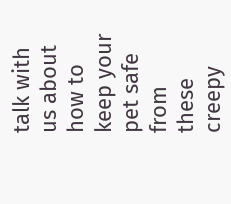talk with us about how to keep your pet safe from these creepy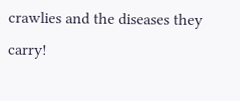crawlies and the diseases they carry!